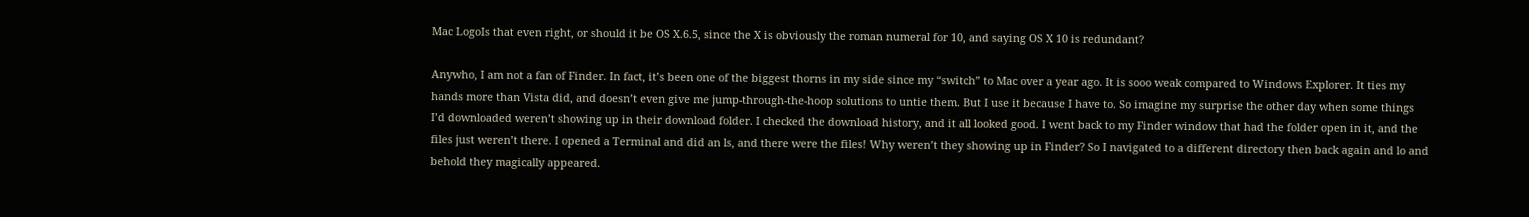Mac LogoIs that even right, or should it be OS X.6.5, since the X is obviously the roman numeral for 10, and saying OS X 10 is redundant?

Anywho, I am not a fan of Finder. In fact, it’s been one of the biggest thorns in my side since my “switch” to Mac over a year ago. It is sooo weak compared to Windows Explorer. It ties my hands more than Vista did, and doesn’t even give me jump-through-the-hoop solutions to untie them. But I use it because I have to. So imagine my surprise the other day when some things I’d downloaded weren’t showing up in their download folder. I checked the download history, and it all looked good. I went back to my Finder window that had the folder open in it, and the files just weren’t there. I opened a Terminal and did an ls, and there were the files! Why weren’t they showing up in Finder? So I navigated to a different directory then back again and lo and behold they magically appeared.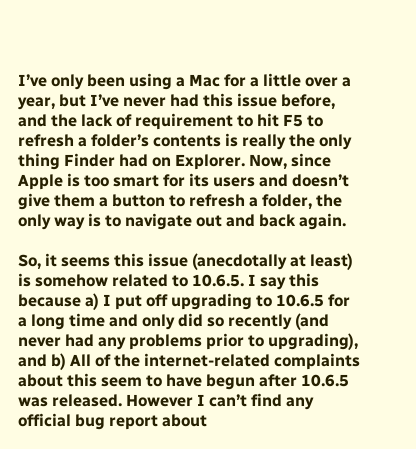I’ve only been using a Mac for a little over a year, but I’ve never had this issue before, and the lack of requirement to hit F5 to refresh a folder’s contents is really the only thing Finder had on Explorer. Now, since Apple is too smart for its users and doesn’t give them a button to refresh a folder, the only way is to navigate out and back again.

So, it seems this issue (anecdotally at least) is somehow related to 10.6.5. I say this because a) I put off upgrading to 10.6.5 for a long time and only did so recently (and never had any problems prior to upgrading), and b) All of the internet-related complaints about this seem to have begun after 10.6.5 was released. However I can’t find any official bug report about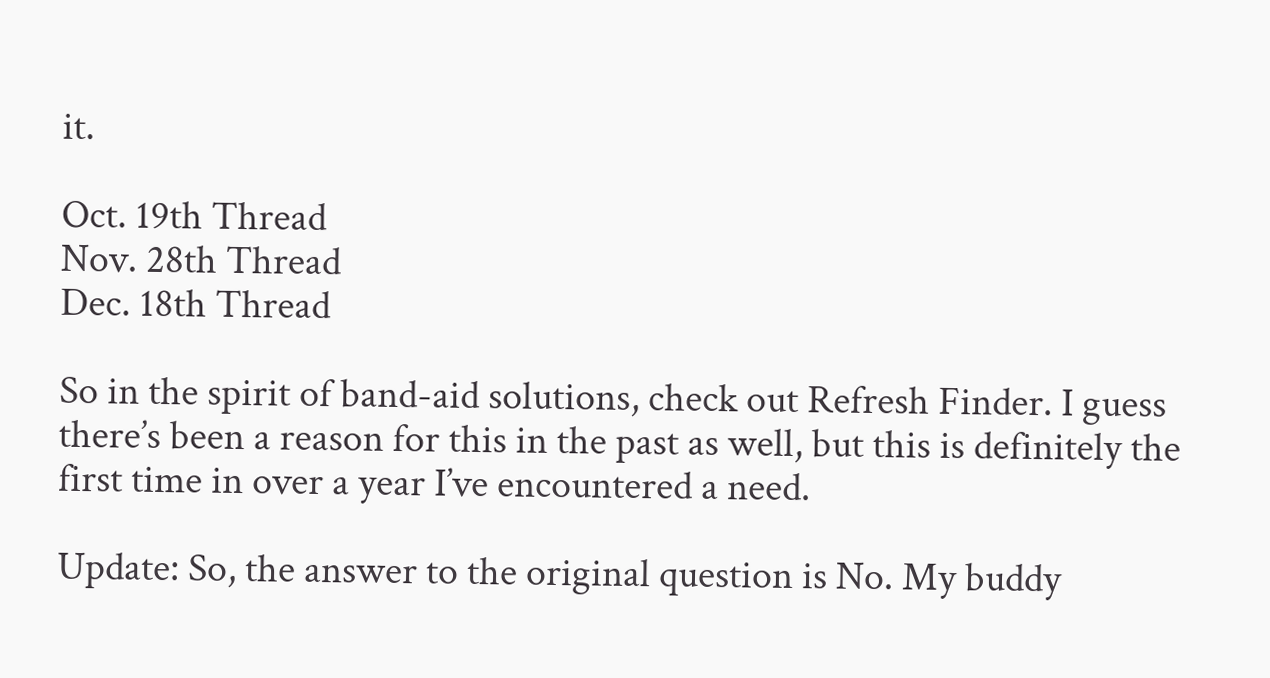it.

Oct. 19th Thread
Nov. 28th Thread
Dec. 18th Thread

So in the spirit of band-aid solutions, check out Refresh Finder. I guess there’s been a reason for this in the past as well, but this is definitely the first time in over a year I’ve encountered a need.

Update: So, the answer to the original question is No. My buddy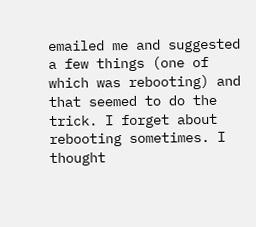emailed me and suggested a few things (one of which was rebooting) and that seemed to do the trick. I forget about rebooting sometimes. I thought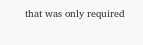that was only required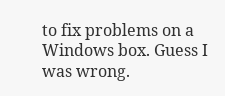to fix problems on a Windows box. Guess I was wrong.